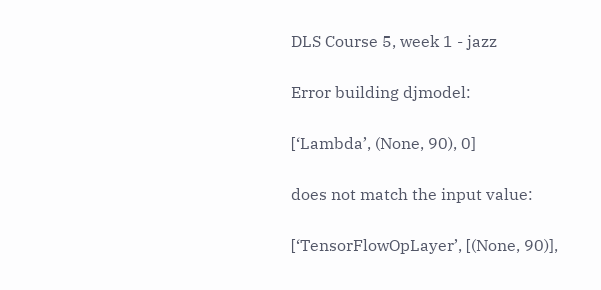DLS Course 5, week 1 - jazz

Error building djmodel:

[‘Lambda’, (None, 90), 0]

does not match the input value:

[‘TensorFlowOpLayer’, [(None, 90)],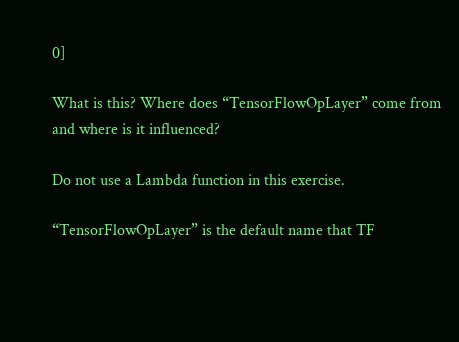0]

What is this? Where does “TensorFlowOpLayer” come from and where is it influenced?

Do not use a Lambda function in this exercise.

“TensorFlowOpLayer” is the default name that TF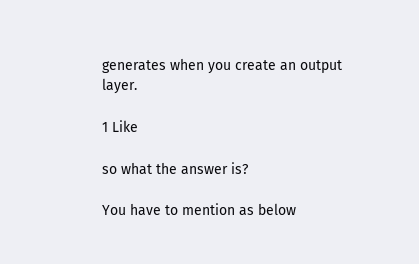generates when you create an output layer.

1 Like

so what the answer is?

You have to mention as below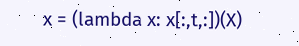x = (lambda x: x[:,t,:])(X)